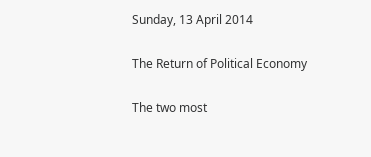Sunday, 13 April 2014

The Return of Political Economy

The two most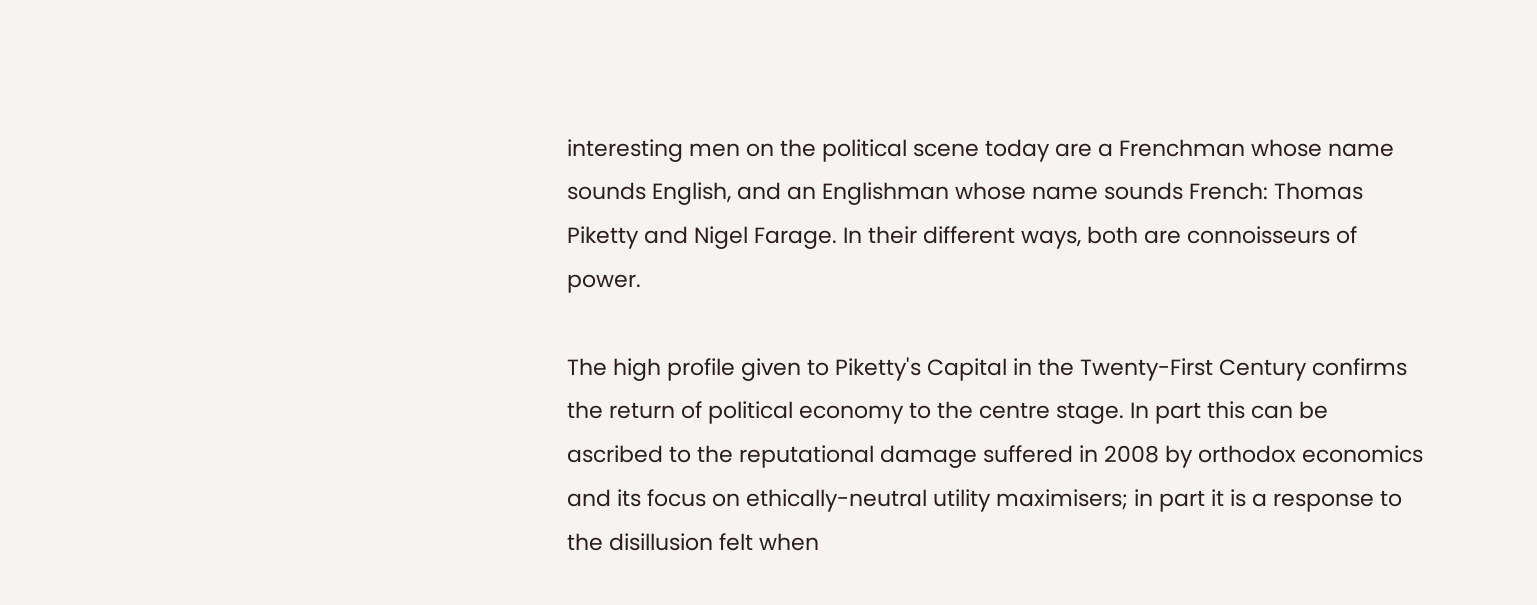interesting men on the political scene today are a Frenchman whose name sounds English, and an Englishman whose name sounds French: Thomas Piketty and Nigel Farage. In their different ways, both are connoisseurs of power.

The high profile given to Piketty's Capital in the Twenty-First Century confirms the return of political economy to the centre stage. In part this can be ascribed to the reputational damage suffered in 2008 by orthodox economics and its focus on ethically-neutral utility maximisers; in part it is a response to the disillusion felt when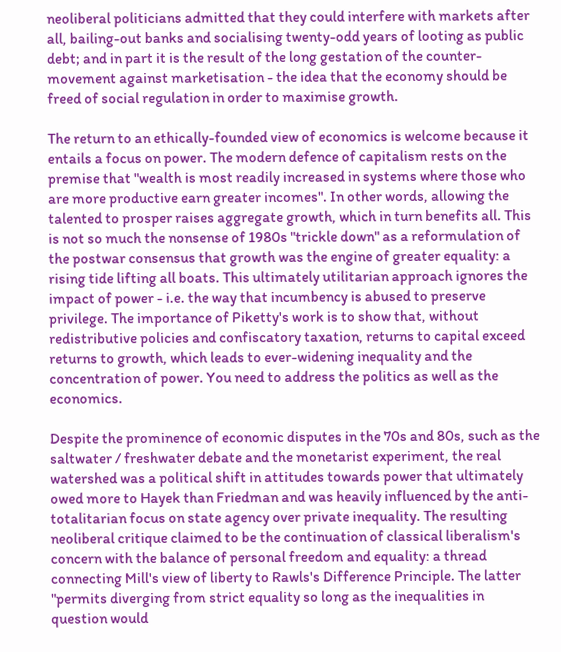neoliberal politicians admitted that they could interfere with markets after all, bailing-out banks and socialising twenty-odd years of looting as public debt; and in part it is the result of the long gestation of the counter-movement against marketisation - the idea that the economy should be freed of social regulation in order to maximise growth.

The return to an ethically-founded view of economics is welcome because it entails a focus on power. The modern defence of capitalism rests on the premise that "wealth is most readily increased in systems where those who are more productive earn greater incomes". In other words, allowing the talented to prosper raises aggregate growth, which in turn benefits all. This is not so much the nonsense of 1980s "trickle down" as a reformulation of the postwar consensus that growth was the engine of greater equality: a rising tide lifting all boats. This ultimately utilitarian approach ignores the impact of power - i.e. the way that incumbency is abused to preserve privilege. The importance of Piketty's work is to show that, without redistributive policies and confiscatory taxation, returns to capital exceed returns to growth, which leads to ever-widening inequality and the concentration of power. You need to address the politics as well as the economics.

Despite the prominence of economic disputes in the 70s and 80s, such as the saltwater / freshwater debate and the monetarist experiment, the real watershed was a political shift in attitudes towards power that ultimately owed more to Hayek than Friedman and was heavily influenced by the anti-totalitarian focus on state agency over private inequality. The resulting neoliberal critique claimed to be the continuation of classical liberalism's concern with the balance of personal freedom and equality: a thread connecting Mill's view of liberty to Rawls's Difference Principle. The latter "permits diverging from strict equality so long as the inequalities in question would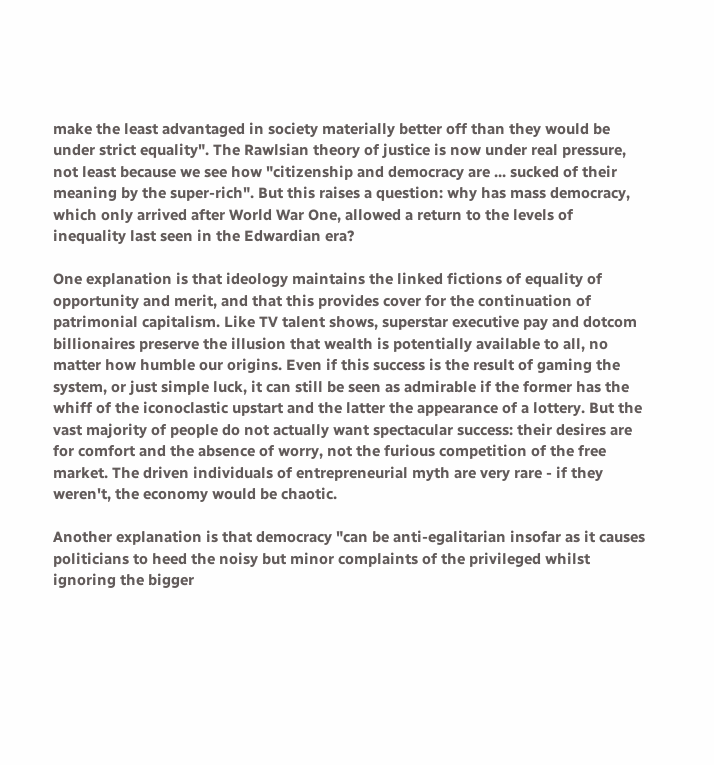make the least advantaged in society materially better off than they would be under strict equality". The Rawlsian theory of justice is now under real pressure, not least because we see how "citizenship and democracy are ... sucked of their meaning by the super-rich". But this raises a question: why has mass democracy, which only arrived after World War One, allowed a return to the levels of inequality last seen in the Edwardian era?

One explanation is that ideology maintains the linked fictions of equality of opportunity and merit, and that this provides cover for the continuation of patrimonial capitalism. Like TV talent shows, superstar executive pay and dotcom billionaires preserve the illusion that wealth is potentially available to all, no matter how humble our origins. Even if this success is the result of gaming the system, or just simple luck, it can still be seen as admirable if the former has the whiff of the iconoclastic upstart and the latter the appearance of a lottery. But the vast majority of people do not actually want spectacular success: their desires are for comfort and the absence of worry, not the furious competition of the free market. The driven individuals of entrepreneurial myth are very rare - if they weren't, the economy would be chaotic.

Another explanation is that democracy "can be anti-egalitarian insofar as it causes politicians to heed the noisy but minor complaints of the privileged whilst ignoring the bigger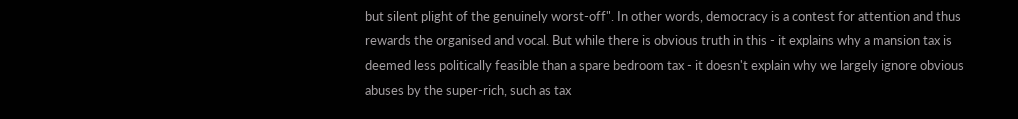but silent plight of the genuinely worst-off". In other words, democracy is a contest for attention and thus rewards the organised and vocal. But while there is obvious truth in this - it explains why a mansion tax is deemed less politically feasible than a spare bedroom tax - it doesn't explain why we largely ignore obvious abuses by the super-rich, such as tax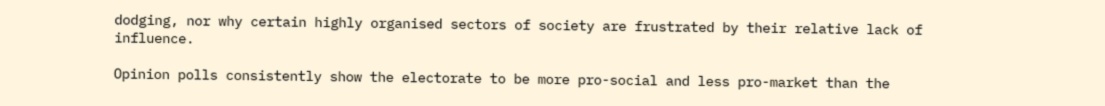dodging, nor why certain highly organised sectors of society are frustrated by their relative lack of influence.

Opinion polls consistently show the electorate to be more pro-social and less pro-market than the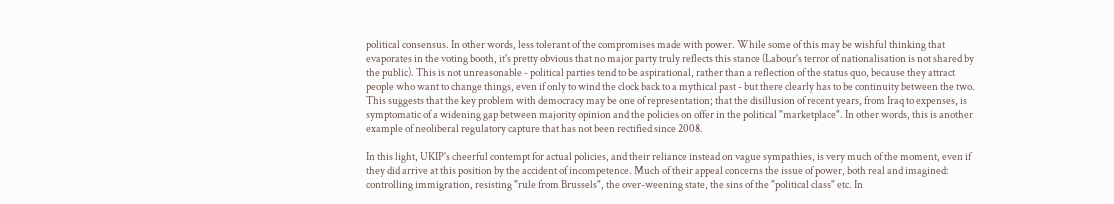political consensus. In other words, less tolerant of the compromises made with power. While some of this may be wishful thinking that evaporates in the voting booth, it's pretty obvious that no major party truly reflects this stance (Labour's terror of nationalisation is not shared by the public). This is not unreasonable - political parties tend to be aspirational, rather than a reflection of the status quo, because they attract people who want to change things, even if only to wind the clock back to a mythical past - but there clearly has to be continuity between the two. This suggests that the key problem with democracy may be one of representation; that the disillusion of recent years, from Iraq to expenses, is symptomatic of a widening gap between majority opinion and the policies on offer in the political "marketplace". In other words, this is another example of neoliberal regulatory capture that has not been rectified since 2008.

In this light, UKIP's cheerful contempt for actual policies, and their reliance instead on vague sympathies, is very much of the moment, even if they did arrive at this position by the accident of incompetence. Much of their appeal concerns the issue of power, both real and imagined: controlling immigration, resisting "rule from Brussels", the over-weening state, the sins of the "political class" etc. In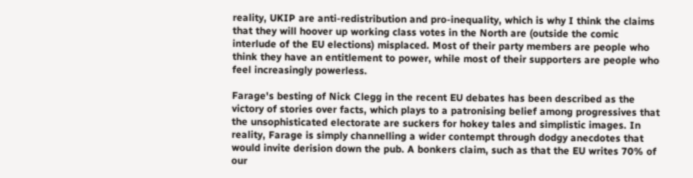reality, UKIP are anti-redistribution and pro-inequality, which is why I think the claims that they will hoover up working class votes in the North are (outside the comic interlude of the EU elections) misplaced. Most of their party members are people who think they have an entitlement to power, while most of their supporters are people who feel increasingly powerless.

Farage's besting of Nick Clegg in the recent EU debates has been described as the victory of stories over facts, which plays to a patronising belief among progressives that the unsophisticated electorate are suckers for hokey tales and simplistic images. In reality, Farage is simply channelling a wider contempt through dodgy anecdotes that would invite derision down the pub. A bonkers claim, such as that the EU writes 70% of our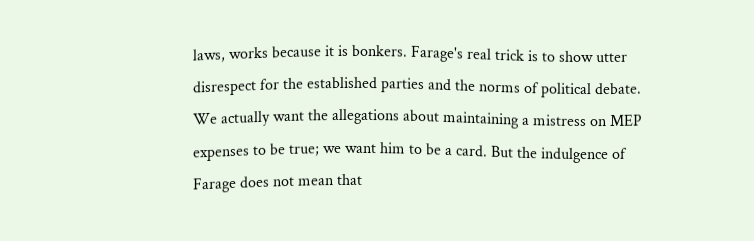laws, works because it is bonkers. Farage's real trick is to show utter disrespect for the established parties and the norms of political debate. We actually want the allegations about maintaining a mistress on MEP expenses to be true; we want him to be a card. But the indulgence of Farage does not mean that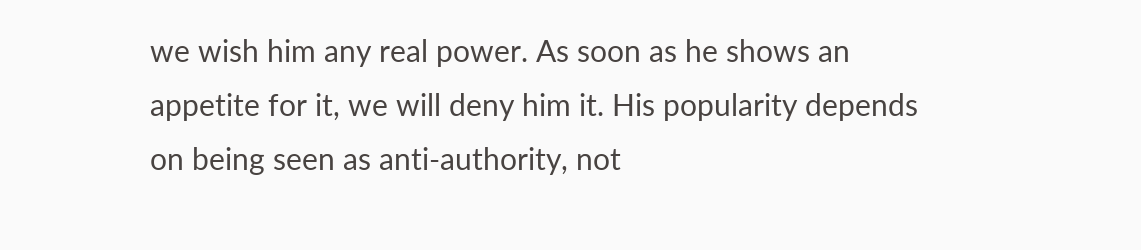we wish him any real power. As soon as he shows an appetite for it, we will deny him it. His popularity depends on being seen as anti-authority, not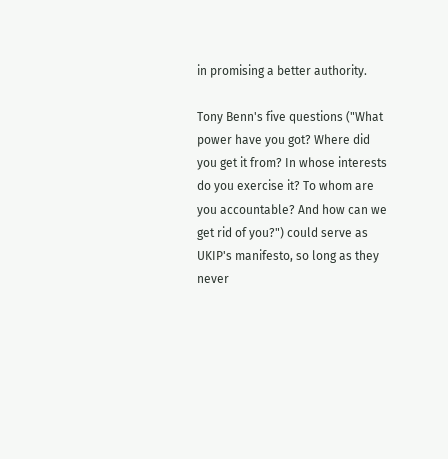in promising a better authority.

Tony Benn's five questions ("What power have you got? Where did you get it from? In whose interests do you exercise it? To whom are you accountable? And how can we get rid of you?") could serve as UKIP's manifesto, so long as they never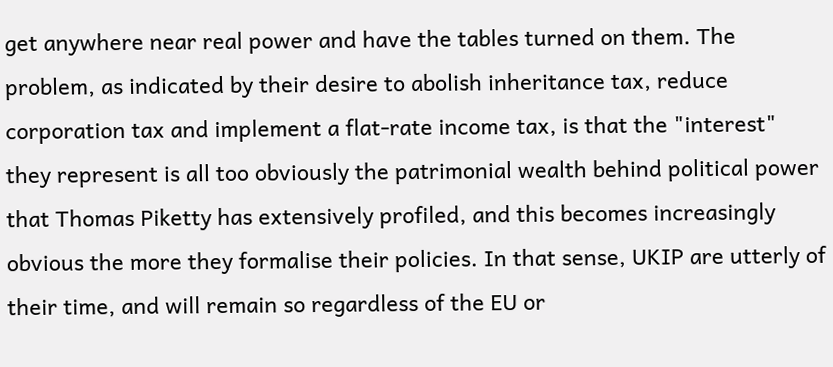get anywhere near real power and have the tables turned on them. The problem, as indicated by their desire to abolish inheritance tax, reduce corporation tax and implement a flat-rate income tax, is that the "interest" they represent is all too obviously the patrimonial wealth behind political power that Thomas Piketty has extensively profiled, and this becomes increasingly obvious the more they formalise their policies. In that sense, UKIP are utterly of their time, and will remain so regardless of the EU or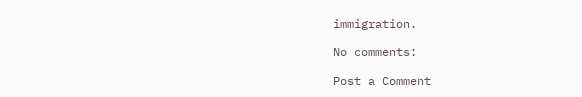immigration.

No comments:

Post a Comment